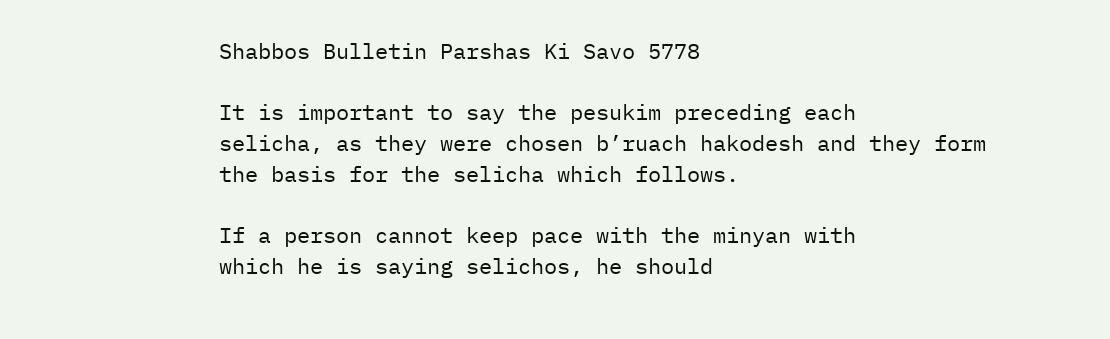Shabbos Bulletin Parshas Ki Savo 5778

It is important to say the pesukim preceding each
selicha, as they were chosen b’ruach hakodesh and they form
the basis for the selicha which follows.

If a person cannot keep pace with the minyan with
which he is saying selichos, he should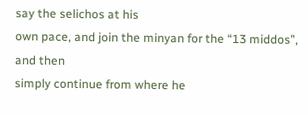say the selichos at his
own pace, and join the minyan for the “13 middos”, and then
simply continue from where he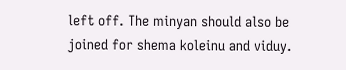left off. The minyan should also be
joined for shema koleinu and viduy.